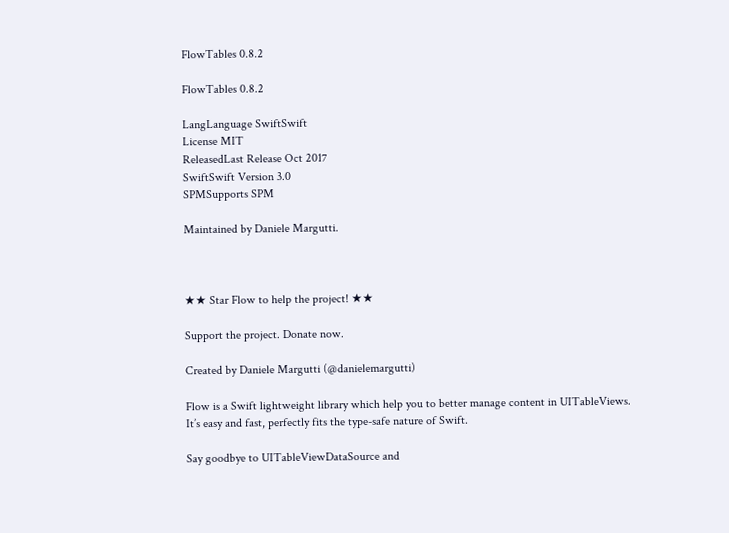FlowTables 0.8.2

FlowTables 0.8.2

LangLanguage SwiftSwift
License MIT
ReleasedLast Release Oct 2017
SwiftSwift Version 3.0
SPMSupports SPM

Maintained by Daniele Margutti.



★★ Star Flow to help the project! ★★

Support the project. Donate now.

Created by Daniele Margutti (@danielemargutti)

Flow is a Swift lightweight library which help you to better manage content in UITableViews.
It’s easy and fast, perfectly fits the type-safe nature of Swift.

Say goodbye to UITableViewDataSource and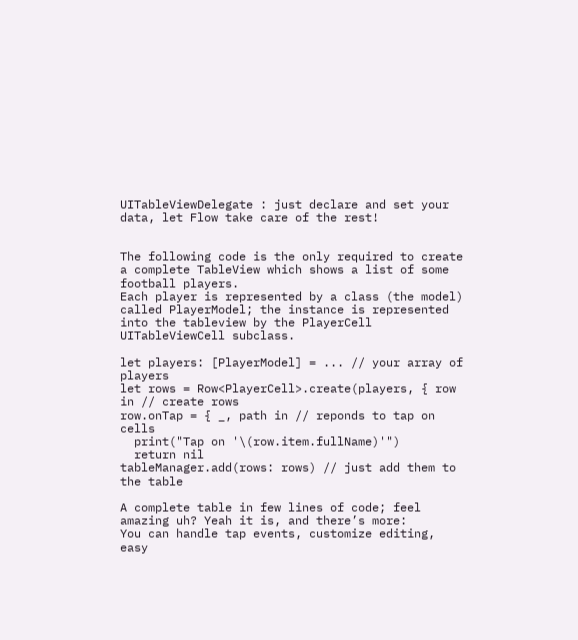UITableViewDelegate : just declare and set your data, let Flow take care of the rest!


The following code is the only required to create a complete TableView which shows a list of some football players.
Each player is represented by a class (the model) called PlayerModel; the instance is represented into the tableview by the PlayerCell UITableViewCell subclass.

let players: [PlayerModel] = ... // your array of players
let rows = Row<PlayerCell>.create(players, { row in // create rows
row.onTap = { _, path in // reponds to tap on cells
  print("Tap on '\(row.item.fullName)'")
  return nil
tableManager.add(rows: rows) // just add them to the table

A complete table in few lines of code; feel amazing uh? Yeah it is, and there’s more:
You can handle tap events, customize editing, easy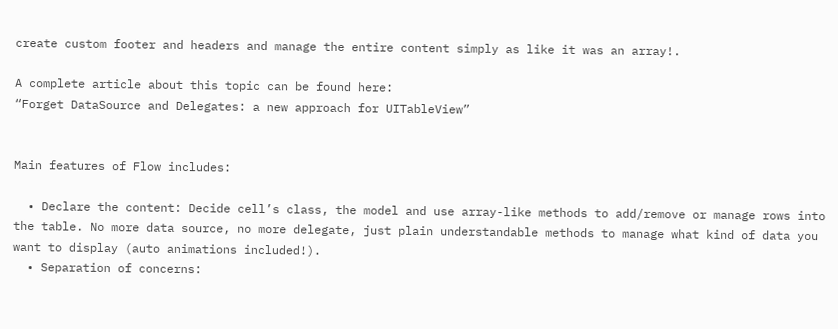create custom footer and headers and manage the entire content simply as like it was an array!.

A complete article about this topic can be found here:
“Forget DataSource and Delegates: a new approach for UITableView”


Main features of Flow includes:

  • Declare the content: Decide cell’s class, the model and use array-like methods to add/remove or manage rows into the table. No more data source, no more delegate, just plain understandable methods to manage what kind of data you want to display (auto animations included!).
  • Separation of concerns: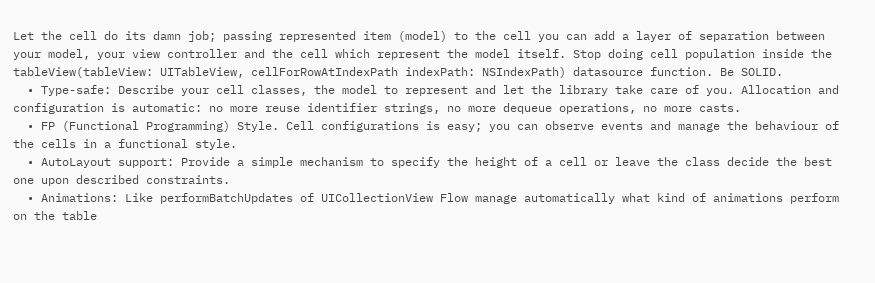Let the cell do its damn job; passing represented item (model) to the cell you can add a layer of separation between your model, your view controller and the cell which represent the model itself. Stop doing cell population inside the tableView(tableView: UITableView, cellForRowAtIndexPath indexPath: NSIndexPath) datasource function. Be SOLID.
  • Type-safe: Describe your cell classes, the model to represent and let the library take care of you. Allocation and configuration is automatic: no more reuse identifier strings, no more dequeue operations, no more casts.
  • FP (Functional Programming) Style. Cell configurations is easy; you can observe events and manage the behaviour of the cells in a functional style.
  • AutoLayout support: Provide a simple mechanism to specify the height of a cell or leave the class decide the best one upon described constraints.
  • Animations: Like performBatchUpdates of UICollectionView Flow manage automatically what kind of animations perform on the table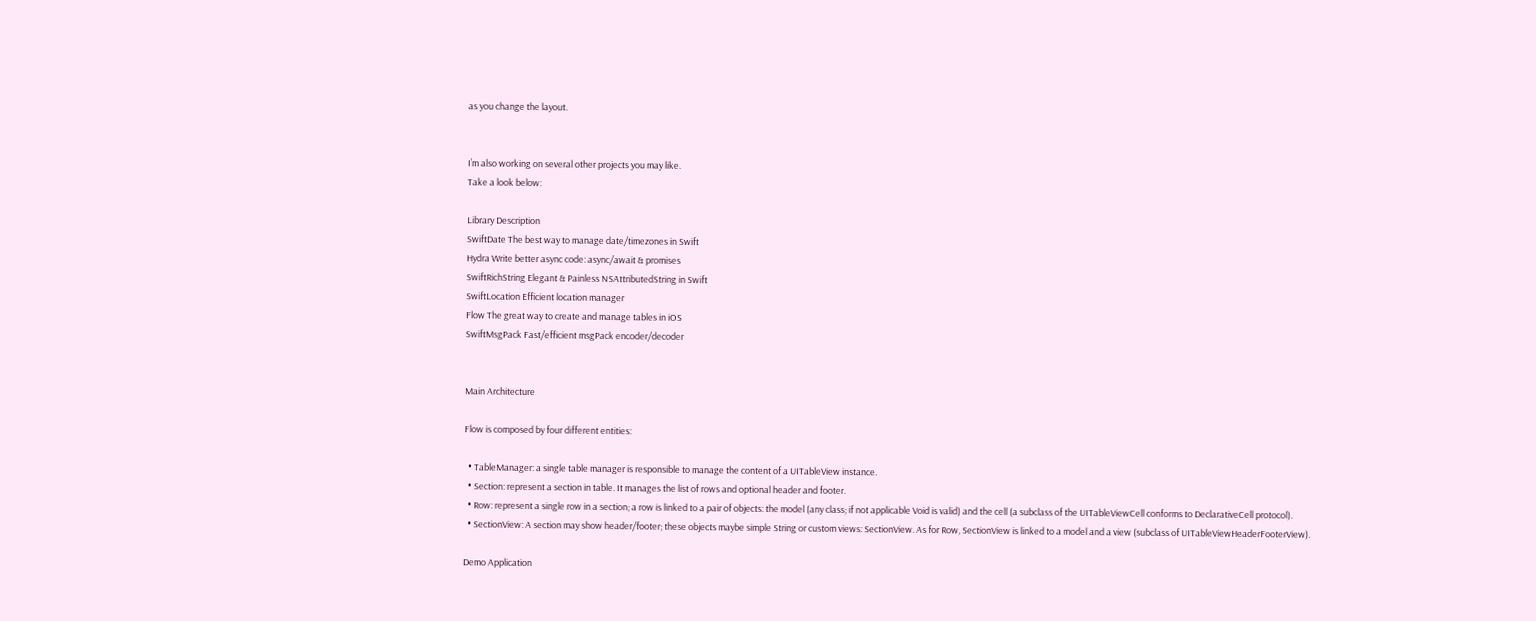as you change the layout.


I’m also working on several other projects you may like.
Take a look below:

Library Description
SwiftDate The best way to manage date/timezones in Swift
Hydra Write better async code: async/await & promises
SwiftRichString Elegant & Painless NSAttributedString in Swift
SwiftLocation Efficient location manager
Flow The great way to create and manage tables in iOS
SwiftMsgPack Fast/efficient msgPack encoder/decoder


Main Architecture

Flow is composed by four different entities:

  • TableManager: a single table manager is responsible to manage the content of a UITableView instance.
  • Section: represent a section in table. It manages the list of rows and optional header and footer.
  • Row: represent a single row in a section; a row is linked to a pair of objects: the model (any class; if not applicable Void is valid) and the cell (a subclass of the UITableViewCell conforms to DeclarativeCell protocol).
  • SectionView: A section may show header/footer; these objects maybe simple String or custom views: SectionView. As for Row, SectionView is linked to a model and a view (subclass of UITableViewHeaderFooterView).

Demo Application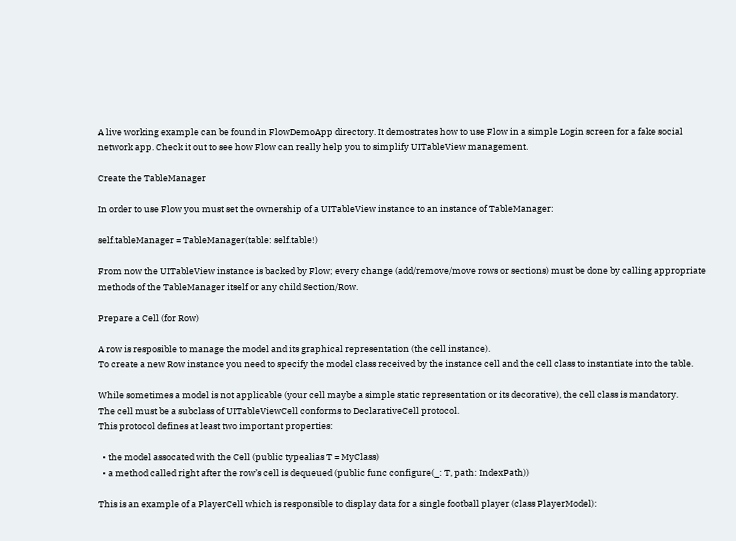A live working example can be found in FlowDemoApp directory. It demostrates how to use Flow in a simple Login screen for a fake social network app. Check it out to see how Flow can really help you to simplify UITableView management.

Create the TableManager

In order to use Flow you must set the ownership of a UITableView instance to an instance of TableManager:

self.tableManager = TableManager(table: self.table!)

From now the UITableView instance is backed by Flow; every change (add/remove/move rows or sections) must be done by calling appropriate methods of the TableManager itself or any child Section/Row.

Prepare a Cell (for Row)

A row is resposible to manage the model and its graphical representation (the cell instance).
To create a new Row instance you need to specify the model class received by the instance cell and the cell class to instantiate into the table.

While sometimes a model is not applicable (your cell maybe a simple static representation or its decorative), the cell class is mandatory.
The cell must be a subclass of UITableViewCell conforms to DeclarativeCell protocol.
This protocol defines at least two important properties:

  • the model assocated with the Cell (public typealias T = MyClass)
  • a method called right after the row’s cell is dequeued (public func configure(_: T, path: IndexPath))

This is an example of a PlayerCell which is responsible to display data for a single football player (class PlayerModel):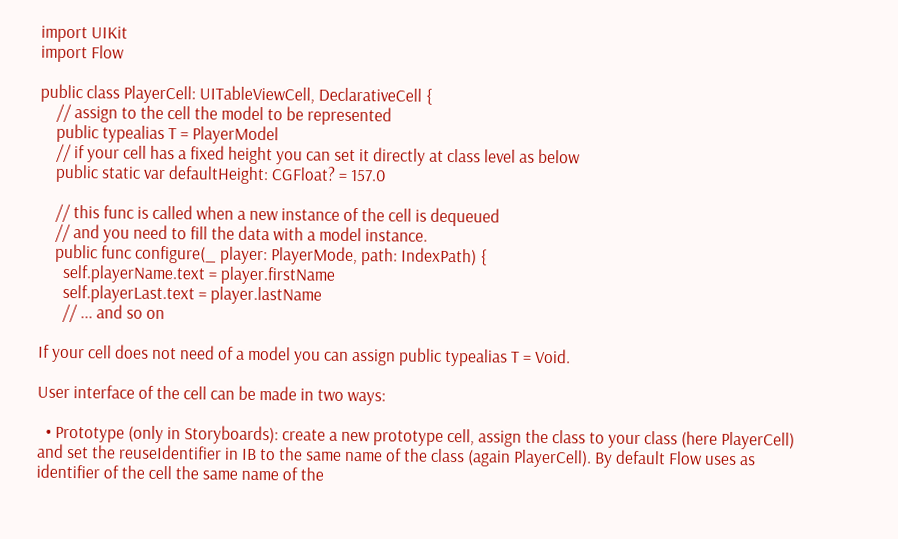import UIKit
import Flow

public class PlayerCell: UITableViewCell, DeclarativeCell {
    // assign to the cell the model to be represented
    public typealias T = PlayerModel
    // if your cell has a fixed height you can set it directly at class level as below
    public static var defaultHeight: CGFloat? = 157.0

    // this func is called when a new instance of the cell is dequeued
    // and you need to fill the data with a model instance.
    public func configure(_ player: PlayerMode, path: IndexPath) {
      self.playerName.text = player.firstName
      self.playerLast.text = player.lastName
      // ... and so on

If your cell does not need of a model you can assign public typealias T = Void.

User interface of the cell can be made in two ways:

  • Prototype (only in Storyboards): create a new prototype cell, assign the class to your class (here PlayerCell) and set the reuseIdentifier in IB to the same name of the class (again PlayerCell). By default Flow uses as identifier of the cell the same name of the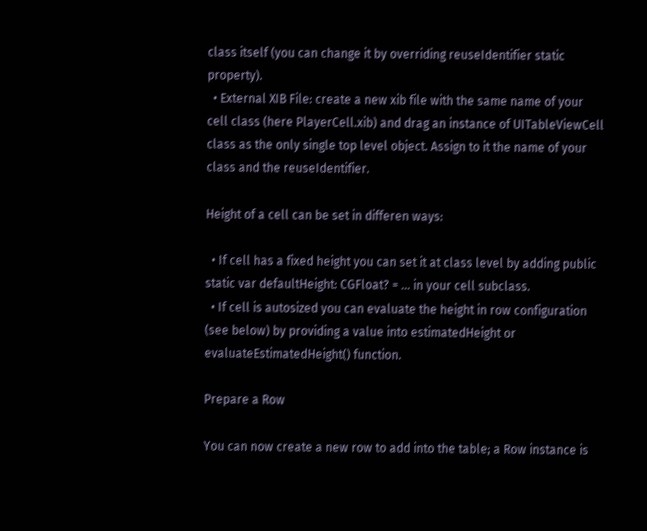class itself (you can change it by overriding reuseIdentifier static property).
  • External XIB File: create a new xib file with the same name of your cell class (here PlayerCell.xib) and drag an instance of UITableViewCell class as the only single top level object. Assign to it the name of your class and the reuseIdentifier.

Height of a cell can be set in differen ways:

  • If cell has a fixed height you can set it at class level by adding public static var defaultHeight: CGFloat? = ... in your cell subclass.
  • If cell is autosized you can evaluate the height in row configuration (see below) by providing a value into estimatedHeight or evaluateEstimatedHeight() function.

Prepare a Row

You can now create a new row to add into the table; a Row instance is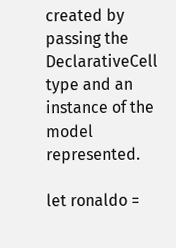created by passing the DeclarativeCell type and an instance of the model represented.

let ronaldo =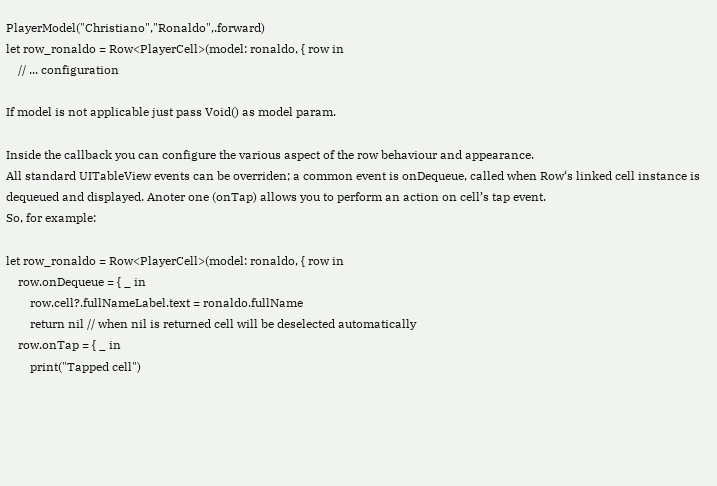PlayerModel("Christiano","Ronaldo",.forward)
let row_ronaldo = Row<PlayerCell>(model: ronaldo, { row in
    // ... configuration

If model is not applicable just pass Void() as model param.

Inside the callback you can configure the various aspect of the row behaviour and appearance.
All standard UITableView events can be overriden; a common event is onDequeue, called when Row‘s linked cell instance is dequeued and displayed. Anoter one (onTap) allows you to perform an action on cell’s tap event.
So, for example:

let row_ronaldo = Row<PlayerCell>(model: ronaldo, { row in
    row.onDequeue = { _ in
        row.cell?.fullNameLabel.text = ronaldo.fullName
        return nil // when nil is returned cell will be deselected automatically
    row.onTap = { _ in
        print("Tapped cell")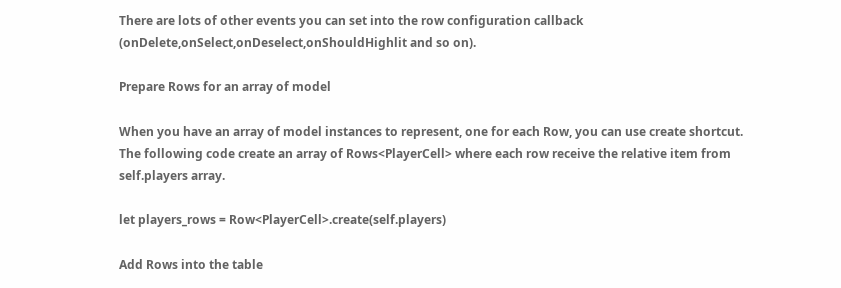There are lots of other events you can set into the row configuration callback (onDelete,onSelect,onDeselect,onShouldHighlit and so on).

Prepare Rows for an array of model

When you have an array of model instances to represent, one for each Row, you can use create shortcut.
The following code create an array of Rows<PlayerCell> where each row receive the relative item from self.players array.

let players_rows = Row<PlayerCell>.create(self.players)

Add Rows into the table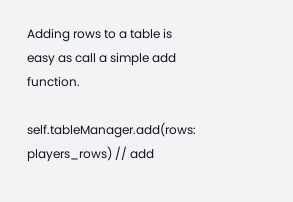Adding rows to a table is easy as call a simple add function.

self.tableManager.add(rows: players_rows) // add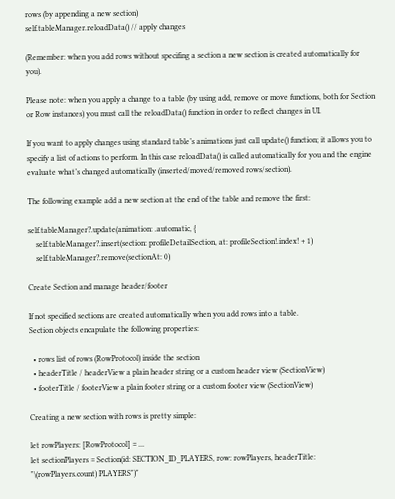rows (by appending a new section)
self.tableManager.reloadData() // apply changes

(Remember: when you add rows without specifing a section a new section is created automatically for you).

Please note: when you apply a change to a table (by using add, remove or move functions, both for Section or Row instances) you must call the reloadData() function in order to reflect changes in UI.

If you want to apply changes using standard table’s animations just call update() function; it allows you to specify a list of actions to perform. In this case reloadData() is called automatically for you and the engine evaluate what’s changed automatically (inserted/moved/removed rows/section).

The following example add a new section at the end of the table and remove the first:

self.tableManager?.update(animation: .automatic, {
    self.tableManager?.insert(section: profileDetailSection, at: profileSection!.index! + 1)
    self.tableManager?.remove(sectionAt: 0)

Create Section and manage header/footer

If not specified sections are created automatically when you add rows into a table.
Section objects encapulate the following properties:

  • rows list of rows (RowProtocol) inside the section
  • headerTitle / headerView a plain header string or a custom header view (SectionView)
  • footerTitle / footerView a plain footer string or a custom footer view (SectionView)

Creating a new section with rows is pretty simple:

let rowPlayers: [RowProtocol] = ...
let sectionPlayers = Section(id: SECTION_ID_PLAYERS, row: rowPlayers, headerTitle: "\(rowPlayers.count) PLAYERS")"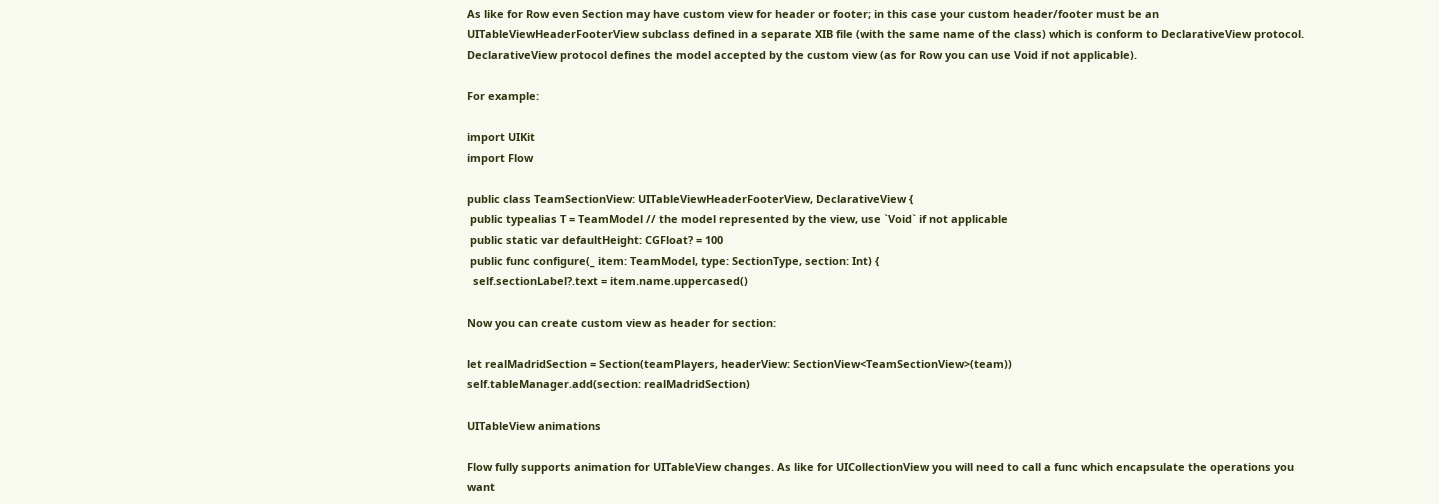As like for Row even Section may have custom view for header or footer; in this case your custom header/footer must be an UITableViewHeaderFooterView subclass defined in a separate XIB file (with the same name of the class) which is conform to DeclarativeView protocol.
DeclarativeView protocol defines the model accepted by the custom view (as for Row you can use Void if not applicable).

For example:

import UIKit
import Flow

public class TeamSectionView: UITableViewHeaderFooterView, DeclarativeView {
 public typealias T = TeamModel // the model represented by the view, use `Void` if not applicable
 public static var defaultHeight: CGFloat? = 100
 public func configure(_ item: TeamModel, type: SectionType, section: Int) {
  self.sectionLabel?.text = item.name.uppercased()

Now you can create custom view as header for section:

let realMadridSection = Section(teamPlayers, headerView: SectionView<TeamSectionView>(team))
self.tableManager.add(section: realMadridSection)

UITableView animations

Flow fully supports animation for UITableView changes. As like for UICollectionView you will need to call a func which encapsulate the operations you want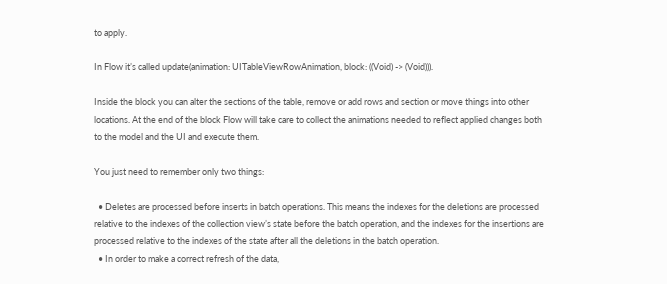to apply.

In Flow it’s called update(animation: UITableViewRowAnimation, block: ((Void) -> (Void))).

Inside the block you can alter the sections of the table, remove or add rows and section or move things into other locations. At the end of the block Flow will take care to collect the animations needed to reflect applied changes both to the model and the UI and execute them.

You just need to remember only two things:

  • Deletes are processed before inserts in batch operations. This means the indexes for the deletions are processed relative to the indexes of the collection view’s state before the batch operation, and the indexes for the insertions are processed relative to the indexes of the state after all the deletions in the batch operation.
  • In order to make a correct refresh of the data,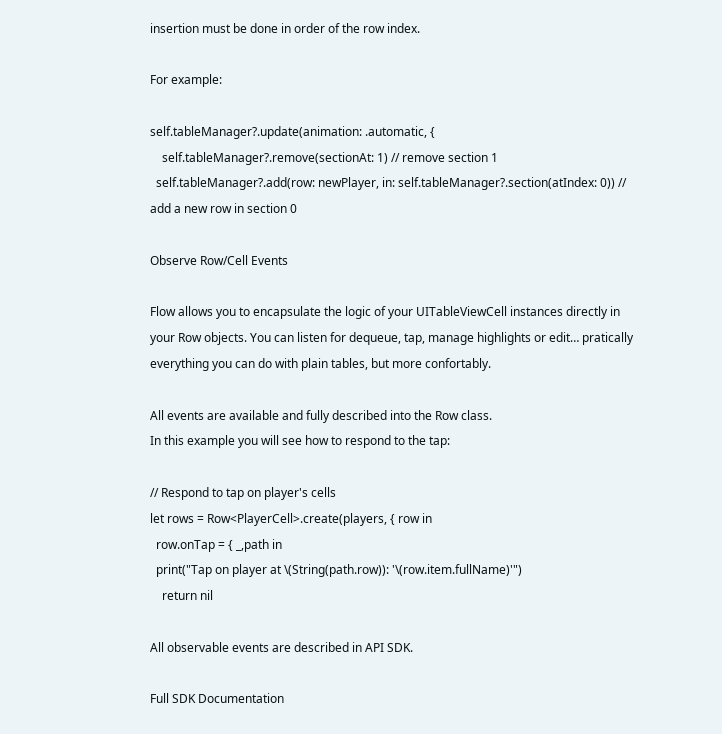insertion must be done in order of the row index.

For example:

self.tableManager?.update(animation: .automatic, {
    self.tableManager?.remove(sectionAt: 1) // remove section 1
  self.tableManager?.add(row: newPlayer, in: self.tableManager?.section(atIndex: 0)) // add a new row in section 0

Observe Row/Cell Events

Flow allows you to encapsulate the logic of your UITableViewCell instances directly in your Row objects. You can listen for dequeue, tap, manage highlights or edit… pratically everything you can do with plain tables, but more confortably.

All events are available and fully described into the Row class.
In this example you will see how to respond to the tap:

// Respond to tap on player's cells
let rows = Row<PlayerCell>.create(players, { row in
  row.onTap = { _,path in
  print("Tap on player at \(String(path.row)): '\(row.item.fullName)'")
    return nil

All observable events are described in API SDK.

Full SDK Documentation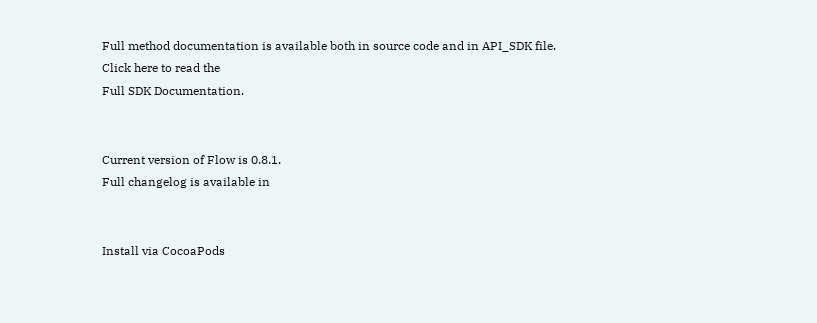Full method documentation is available both in source code and in API_SDK file.
Click here to read the
Full SDK Documentation.


Current version of Flow is 0.8.1.
Full changelog is available in


Install via CocoaPods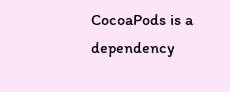CocoaPods is a dependency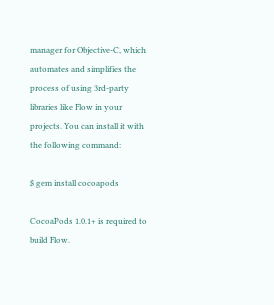manager for Objective-C, which automates and simplifies the process of using 3rd-party libraries like Flow in your projects. You can install it with the following command:

$ gem install cocoapods

CocoaPods 1.0.1+ is required to build Flow.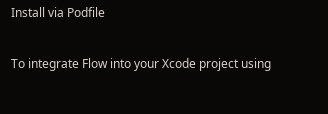Install via Podfile

To integrate Flow into your Xcode project using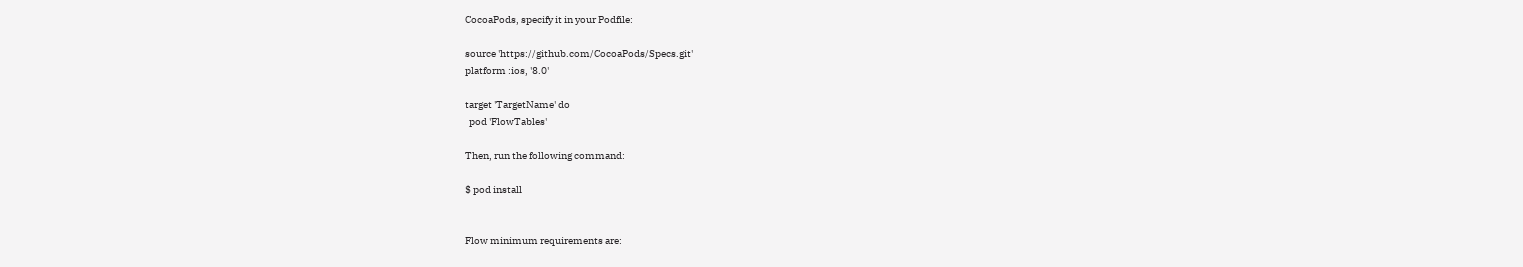CocoaPods, specify it in your Podfile:

source 'https://github.com/CocoaPods/Specs.git'
platform :ios, '8.0'

target 'TargetName' do
  pod 'FlowTables'

Then, run the following command:

$ pod install


Flow minimum requirements are: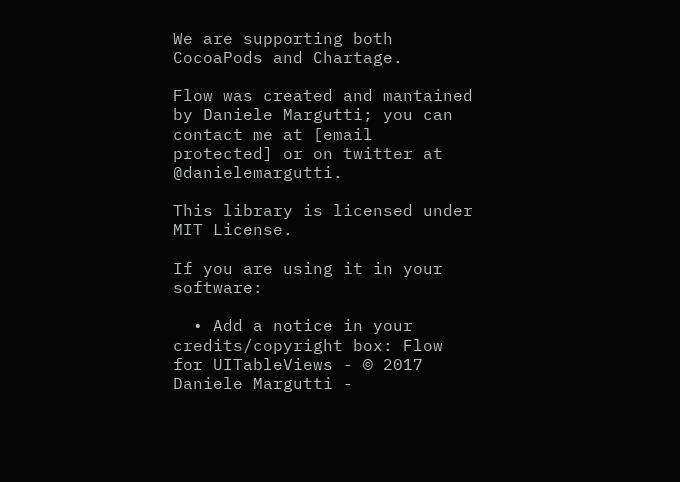We are supporting both CocoaPods and Chartage.

Flow was created and mantained by Daniele Margutti; you can contact me at [email protected] or on twitter at @danielemargutti.

This library is licensed under MIT License.

If you are using it in your software:

  • Add a notice in your credits/copyright box: Flow for UITableViews - © 2017 Daniele Margutti -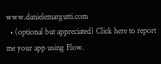www.danielemargutti.com
  • (optional but appreciated) Click here to report me your app using Flow.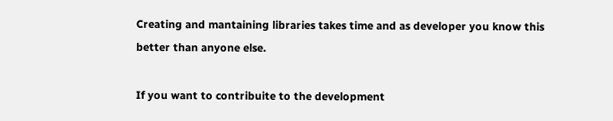Creating and mantaining libraries takes time and as developer you know this better than anyone else.

If you want to contribuite to the development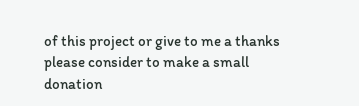of this project or give to me a thanks please consider to make a small donation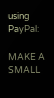using PayPal:

MAKE A SMALL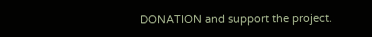DONATION and support the project.